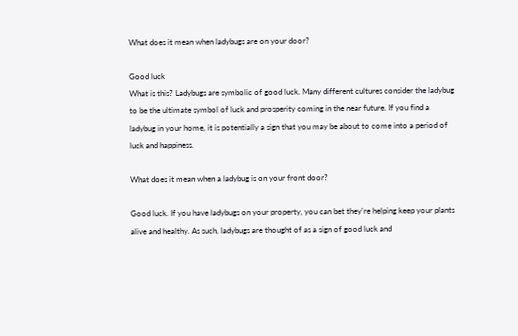What does it mean when ladybugs are on your door?

Good luck
What is this? Ladybugs are symbolic of good luck. Many different cultures consider the ladybug to be the ultimate symbol of luck and prosperity coming in the near future. If you find a ladybug in your home, it is potentially a sign that you may be about to come into a period of luck and happiness.

What does it mean when a ladybug is on your front door?

Good luck. If you have ladybugs on your property, you can bet they're helping keep your plants alive and healthy. As such, ladybugs are thought of as a sign of good luck and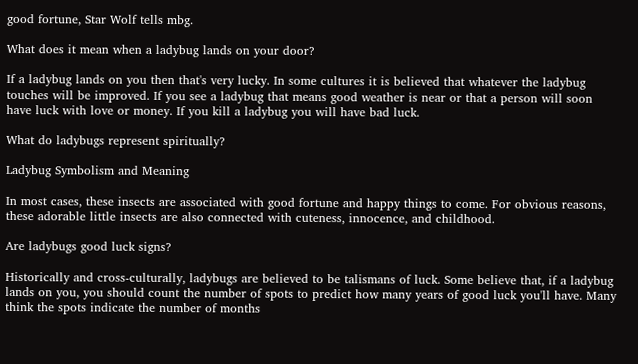good fortune, Star Wolf tells mbg.

What does it mean when a ladybug lands on your door?

If a ladybug lands on you then that's very lucky. In some cultures it is believed that whatever the ladybug touches will be improved. If you see a ladybug that means good weather is near or that a person will soon have luck with love or money. If you kill a ladybug you will have bad luck.

What do ladybugs represent spiritually?

Ladybug Symbolism and Meaning

In most cases, these insects are associated with good fortune and happy things to come. For obvious reasons, these adorable little insects are also connected with cuteness, innocence, and childhood.

Are ladybugs good luck signs?

Historically and cross-culturally, ladybugs are believed to be talismans of luck. Some believe that, if a ladybug lands on you, you should count the number of spots to predict how many years of good luck you'll have. Many think the spots indicate the number of months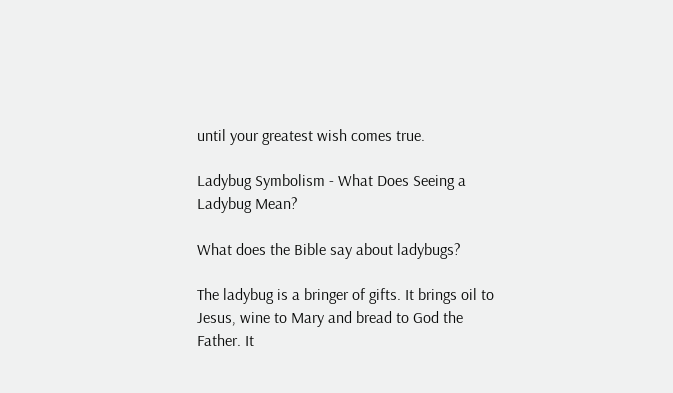until your greatest wish comes true.

Ladybug Symbolism - What Does Seeing a Ladybug Mean?

What does the Bible say about ladybugs?

The ladybug is a bringer of gifts. It brings oil to Jesus, wine to Mary and bread to God the Father. It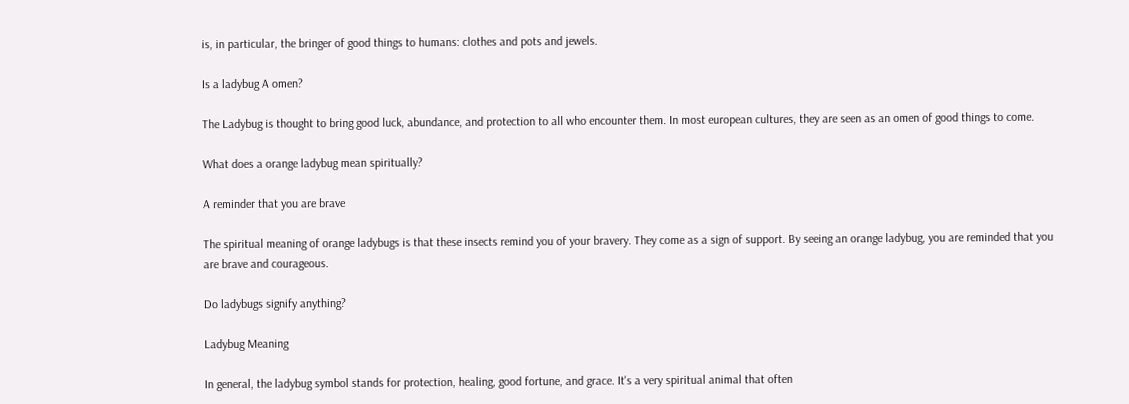is, in particular, the bringer of good things to humans: clothes and pots and jewels.

Is a ladybug A omen?

The Ladybug is thought to bring good luck, abundance, and protection to all who encounter them. In most european cultures, they are seen as an omen of good things to come.

What does a orange ladybug mean spiritually?

A reminder that you are brave

The spiritual meaning of orange ladybugs is that these insects remind you of your bravery. They come as a sign of support. By seeing an orange ladybug, you are reminded that you are brave and courageous.

Do ladybugs signify anything?

Ladybug Meaning

In general, the ladybug symbol stands for protection, healing, good fortune, and grace. It's a very spiritual animal that often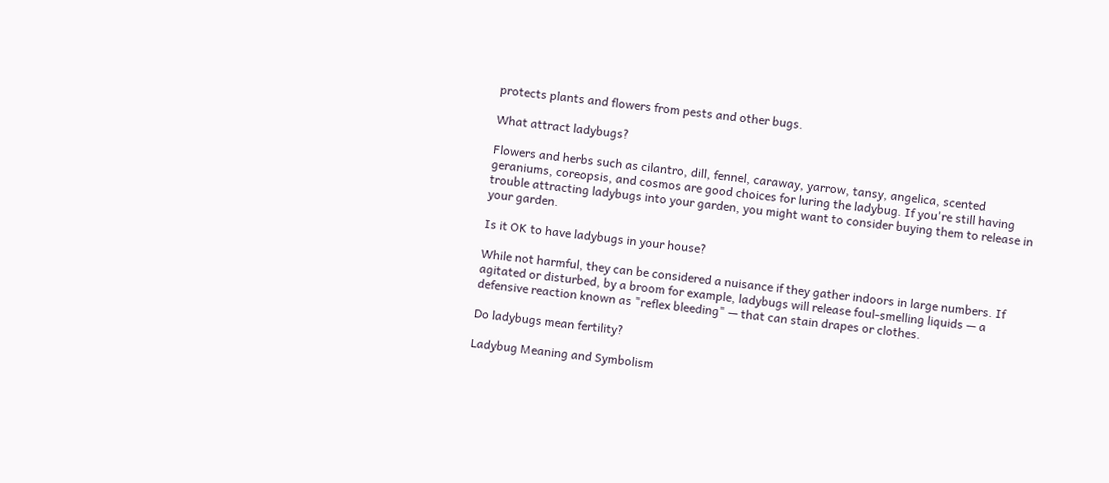protects plants and flowers from pests and other bugs.

What attract ladybugs?

Flowers and herbs such as cilantro, dill, fennel, caraway, yarrow, tansy, angelica, scented geraniums, coreopsis, and cosmos are good choices for luring the ladybug. If you're still having trouble attracting ladybugs into your garden, you might want to consider buying them to release in your garden.

Is it OK to have ladybugs in your house?

While not harmful, they can be considered a nuisance if they gather indoors in large numbers. If agitated or disturbed, by a broom for example, ladybugs will release foul-smelling liquids — a defensive reaction known as "reflex bleeding" — that can stain drapes or clothes.

Do ladybugs mean fertility?

Ladybug Meaning and Symbolism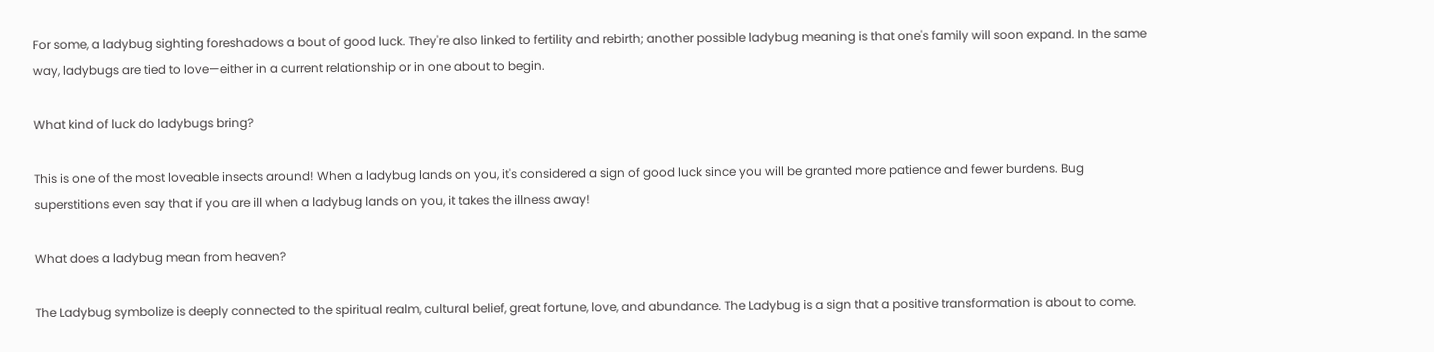For some, a ladybug sighting foreshadows a bout of good luck. They're also linked to fertility and rebirth; another possible ladybug meaning is that one's family will soon expand. In the same way, ladybugs are tied to love—either in a current relationship or in one about to begin.

What kind of luck do ladybugs bring?

This is one of the most loveable insects around! When a ladybug lands on you, it's considered a sign of good luck since you will be granted more patience and fewer burdens. Bug superstitions even say that if you are ill when a ladybug lands on you, it takes the illness away!

What does a ladybug mean from heaven?

The Ladybug symbolize is deeply connected to the spiritual realm, cultural belief, great fortune, love, and abundance. The Ladybug is a sign that a positive transformation is about to come.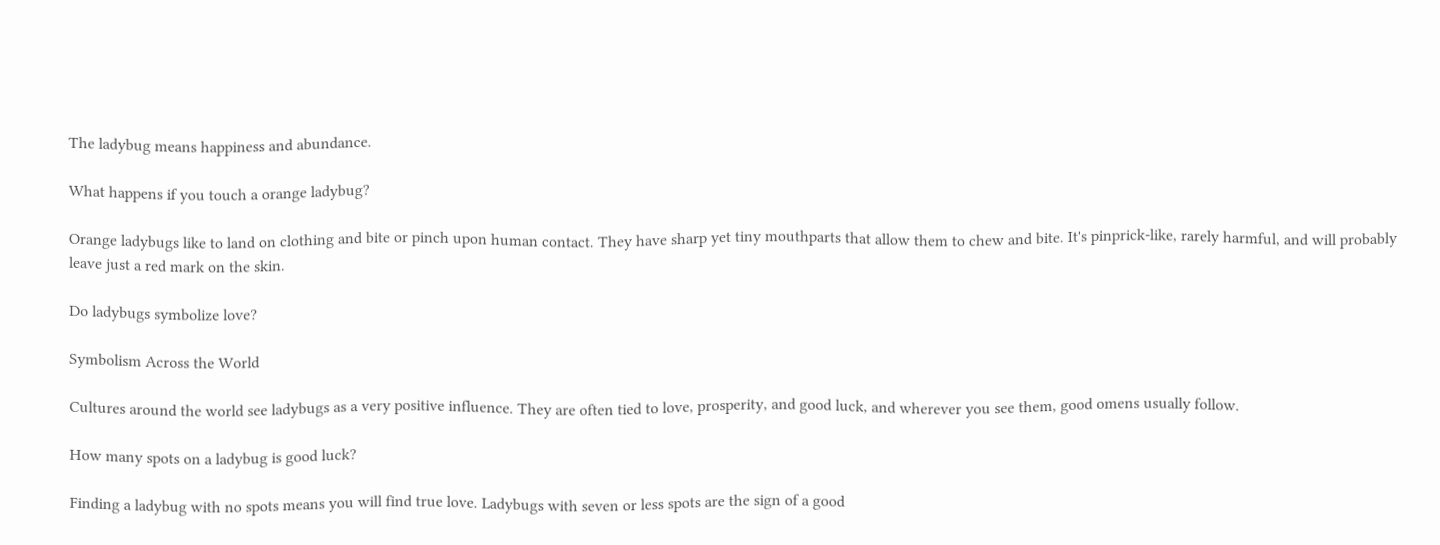The ladybug means happiness and abundance.

What happens if you touch a orange ladybug?

Orange ladybugs like to land on clothing and bite or pinch upon human contact. They have sharp yet tiny mouthparts that allow them to chew and bite. It's pinprick-like, rarely harmful, and will probably leave just a red mark on the skin.

Do ladybugs symbolize love?

Symbolism Across the World

Cultures around the world see ladybugs as a very positive influence. They are often tied to love, prosperity, and good luck, and wherever you see them, good omens usually follow.

How many spots on a ladybug is good luck?

Finding a ladybug with no spots means you will find true love. Ladybugs with seven or less spots are the sign of a good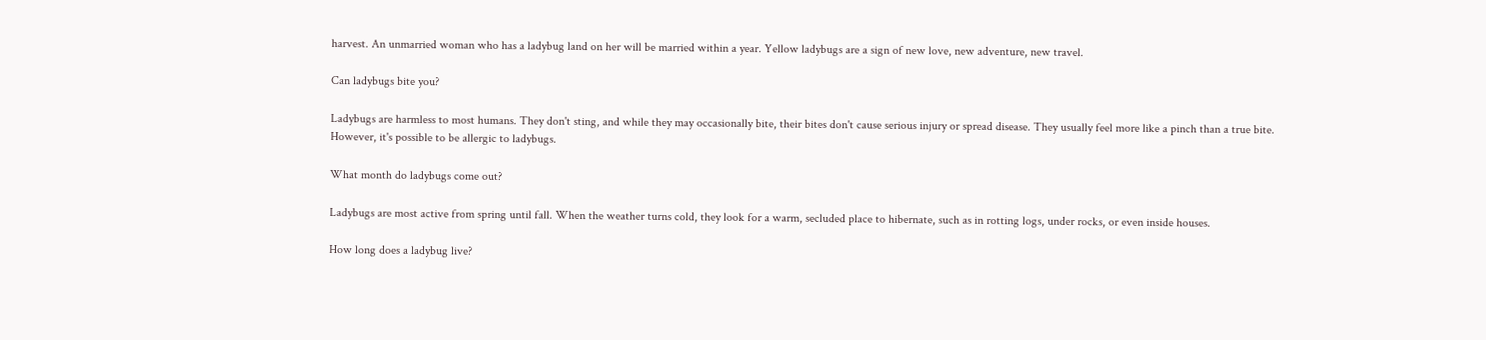harvest. An unmarried woman who has a ladybug land on her will be married within a year. Yellow ladybugs are a sign of new love, new adventure, new travel.

Can ladybugs bite you?

Ladybugs are harmless to most humans. They don't sting, and while they may occasionally bite, their bites don't cause serious injury or spread disease. They usually feel more like a pinch than a true bite. However, it's possible to be allergic to ladybugs.

What month do ladybugs come out?

Ladybugs are most active from spring until fall. When the weather turns cold, they look for a warm, secluded place to hibernate, such as in rotting logs, under rocks, or even inside houses.

How long does a ladybug live?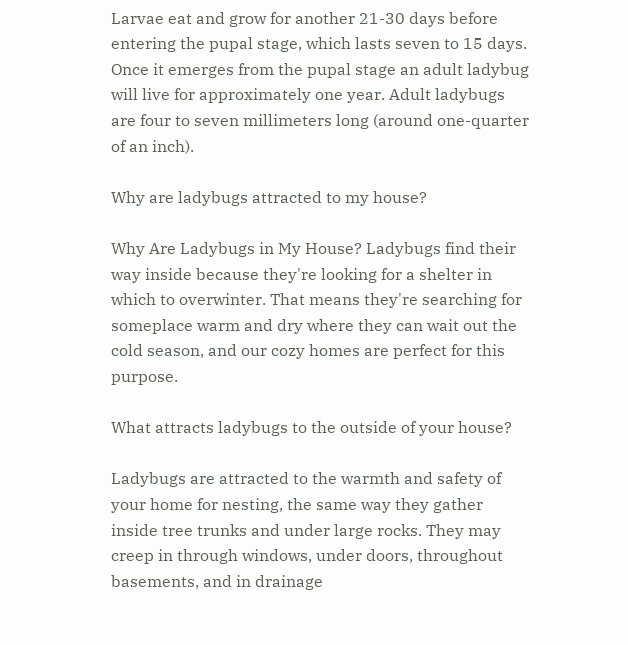Larvae eat and grow for another 21-30 days before entering the pupal stage, which lasts seven to 15 days. Once it emerges from the pupal stage an adult ladybug will live for approximately one year. Adult ladybugs are four to seven millimeters long (around one-quarter of an inch).

Why are ladybugs attracted to my house?

Why Are Ladybugs in My House? Ladybugs find their way inside because they're looking for a shelter in which to overwinter. That means they're searching for someplace warm and dry where they can wait out the cold season, and our cozy homes are perfect for this purpose.

What attracts ladybugs to the outside of your house?

Ladybugs are attracted to the warmth and safety of your home for nesting, the same way they gather inside tree trunks and under large rocks. They may creep in through windows, under doors, throughout basements, and in drainage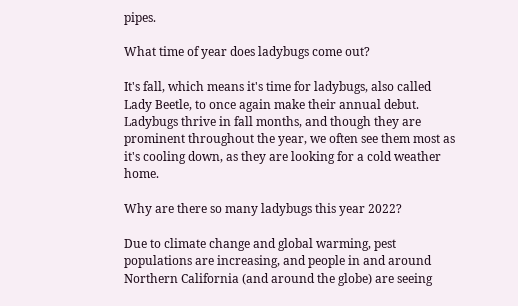pipes.

What time of year does ladybugs come out?

It's fall, which means it's time for ladybugs, also called Lady Beetle, to once again make their annual debut. Ladybugs thrive in fall months, and though they are prominent throughout the year, we often see them most as it's cooling down, as they are looking for a cold weather home.

Why are there so many ladybugs this year 2022?

Due to climate change and global warming, pest populations are increasing, and people in and around Northern California (and around the globe) are seeing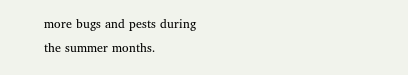more bugs and pests during the summer months.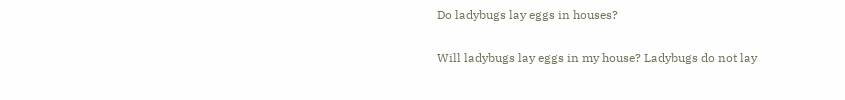Do ladybugs lay eggs in houses?

Will ladybugs lay eggs in my house? Ladybugs do not lay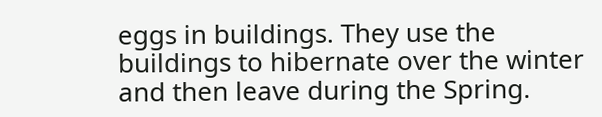eggs in buildings. They use the buildings to hibernate over the winter and then leave during the Spring.